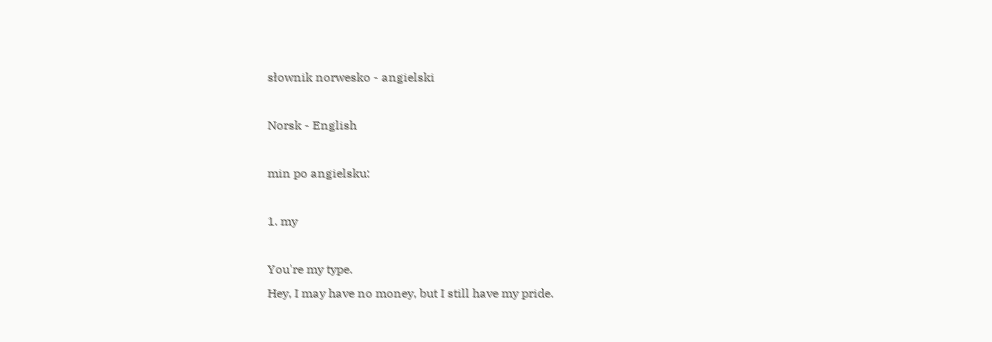słownik norwesko - angielski

Norsk - English

min po angielsku:

1. my

You're my type.
Hey, I may have no money, but I still have my pride.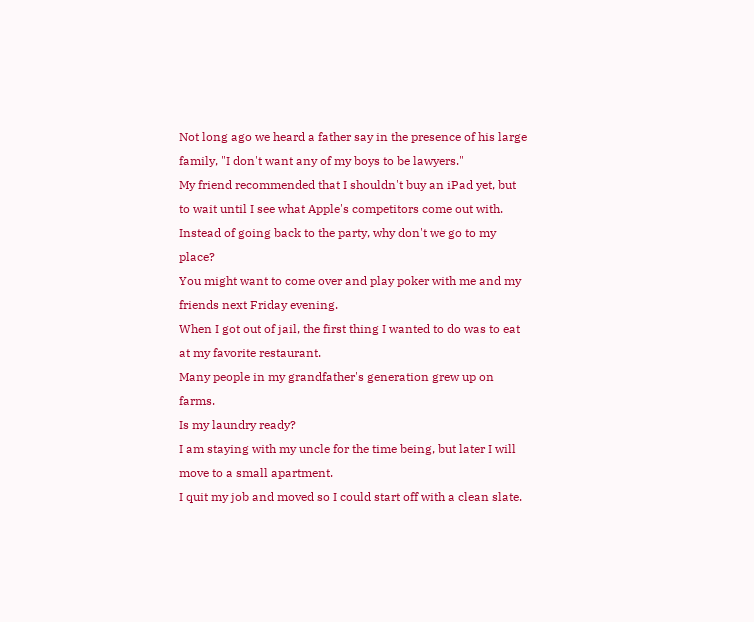Not long ago we heard a father say in the presence of his large family, "I don't want any of my boys to be lawyers."
My friend recommended that I shouldn't buy an iPad yet, but to wait until I see what Apple's competitors come out with.
Instead of going back to the party, why don't we go to my place?
You might want to come over and play poker with me and my friends next Friday evening.
When I got out of jail, the first thing I wanted to do was to eat at my favorite restaurant.
Many people in my grandfather's generation grew up on farms.
Is my laundry ready?
I am staying with my uncle for the time being, but later I will move to a small apartment.
I quit my job and moved so I could start off with a clean slate.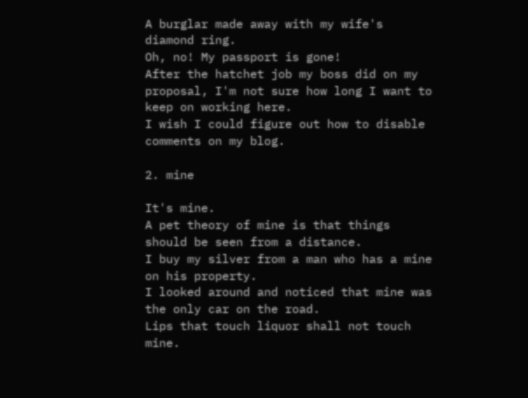A burglar made away with my wife's diamond ring.
Oh, no! My passport is gone!
After the hatchet job my boss did on my proposal, I'm not sure how long I want to keep on working here.
I wish I could figure out how to disable comments on my blog.

2. mine

It's mine.
A pet theory of mine is that things should be seen from a distance.
I buy my silver from a man who has a mine on his property.
I looked around and noticed that mine was the only car on the road.
Lips that touch liquor shall not touch mine.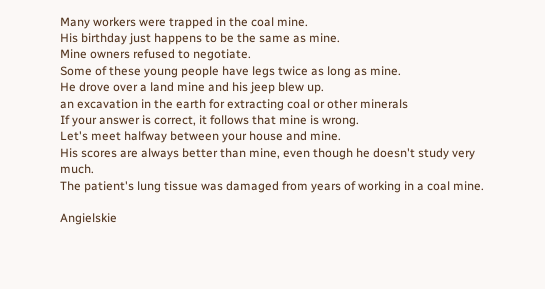Many workers were trapped in the coal mine.
His birthday just happens to be the same as mine.
Mine owners refused to negotiate.
Some of these young people have legs twice as long as mine.
He drove over a land mine and his jeep blew up.
an excavation in the earth for extracting coal or other minerals
If your answer is correct, it follows that mine is wrong.
Let's meet halfway between your house and mine.
His scores are always better than mine, even though he doesn't study very much.
The patient's lung tissue was damaged from years of working in a coal mine.

Angielskie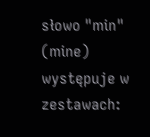słowo "min" (mine) występuje w zestawach: